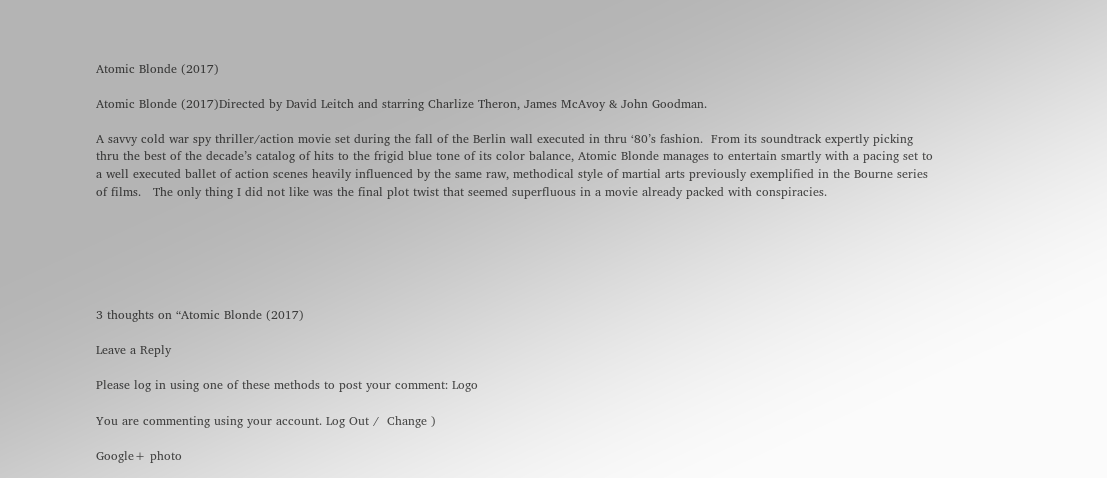Atomic Blonde (2017)

Atomic Blonde (2017)Directed by David Leitch and starring Charlize Theron, James McAvoy & John Goodman.

A savvy cold war spy thriller/action movie set during the fall of the Berlin wall executed in thru ‘80’s fashion.  From its soundtrack expertly picking thru the best of the decade’s catalog of hits to the frigid blue tone of its color balance, Atomic Blonde manages to entertain smartly with a pacing set to a well executed ballet of action scenes heavily influenced by the same raw, methodical style of martial arts previously exemplified in the Bourne series of films.   The only thing I did not like was the final plot twist that seemed superfluous in a movie already packed with conspiracies.






3 thoughts on “Atomic Blonde (2017)

Leave a Reply

Please log in using one of these methods to post your comment: Logo

You are commenting using your account. Log Out /  Change )

Google+ photo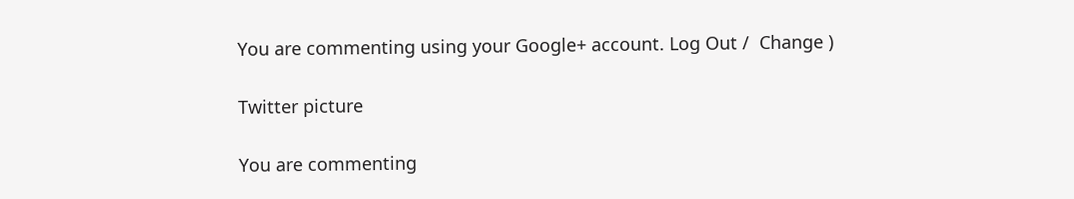You are commenting using your Google+ account. Log Out /  Change )

Twitter picture

You are commenting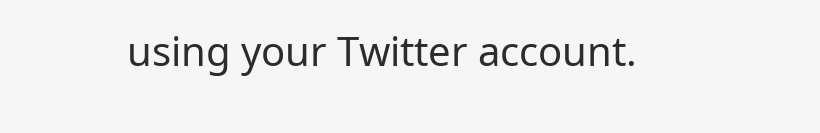using your Twitter account.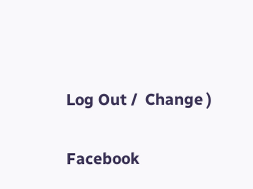Log Out /  Change )

Facebook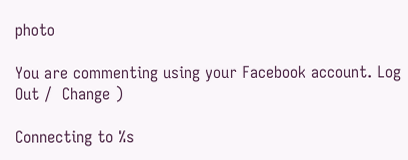photo

You are commenting using your Facebook account. Log Out /  Change )

Connecting to %s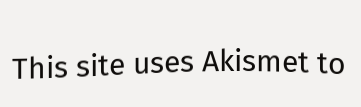This site uses Akismet to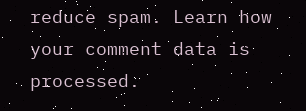reduce spam. Learn how your comment data is processed.